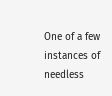One of a few instances of needless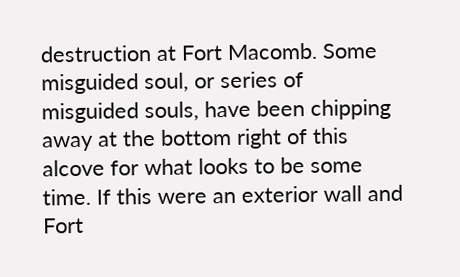destruction at Fort Macomb. Some misguided soul, or series of misguided souls, have been chipping away at the bottom right of this alcove for what looks to be some time. If this were an exterior wall and Fort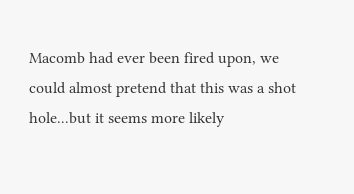Macomb had ever been fired upon, we could almost pretend that this was a shot hole...but it seems more likely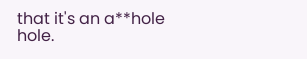that it's an a**hole hole.